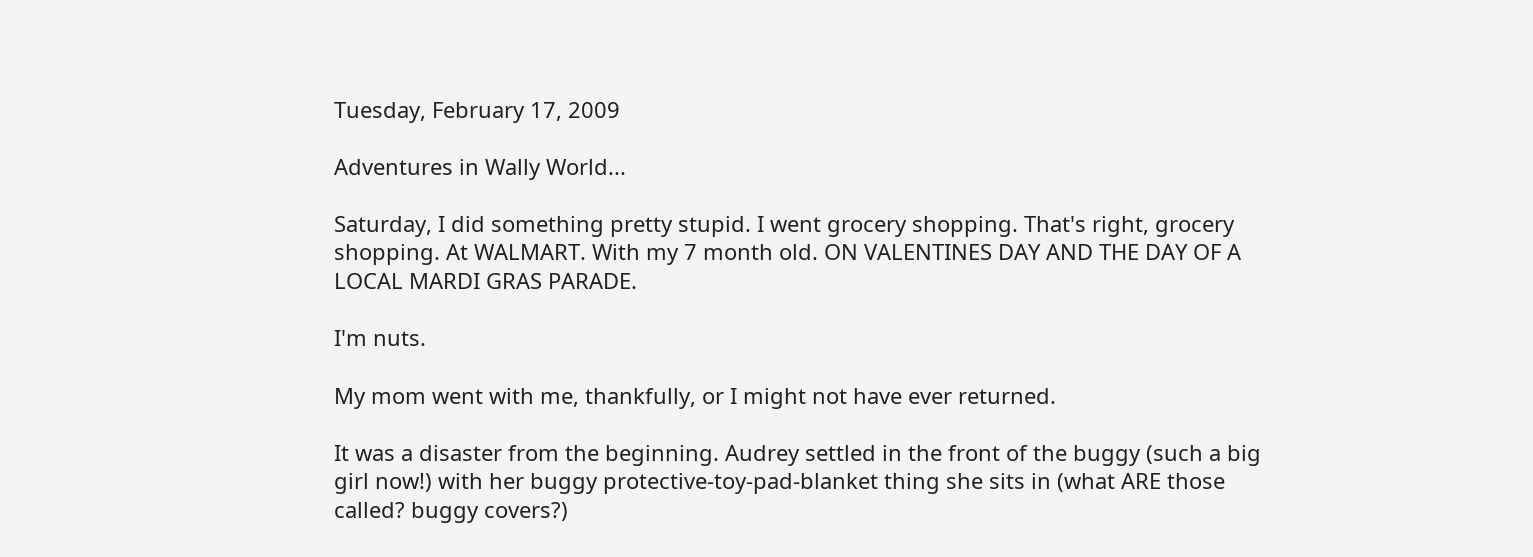Tuesday, February 17, 2009

Adventures in Wally World...

Saturday, I did something pretty stupid. I went grocery shopping. That's right, grocery shopping. At WALMART. With my 7 month old. ON VALENTINES DAY AND THE DAY OF A LOCAL MARDI GRAS PARADE.

I'm nuts.

My mom went with me, thankfully, or I might not have ever returned.

It was a disaster from the beginning. Audrey settled in the front of the buggy (such a big girl now!) with her buggy protective-toy-pad-blanket thing she sits in (what ARE those called? buggy covers?)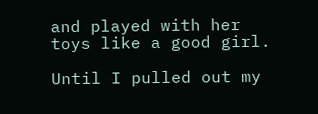and played with her toys like a good girl.

Until I pulled out my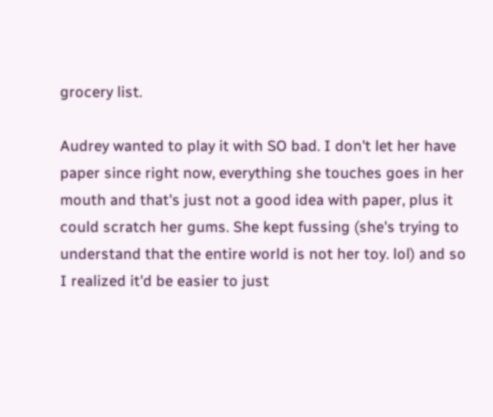grocery list.

Audrey wanted to play it with SO bad. I don't let her have paper since right now, everything she touches goes in her mouth and that's just not a good idea with paper, plus it could scratch her gums. She kept fussing (she's trying to understand that the entire world is not her toy. lol) and so I realized it'd be easier to just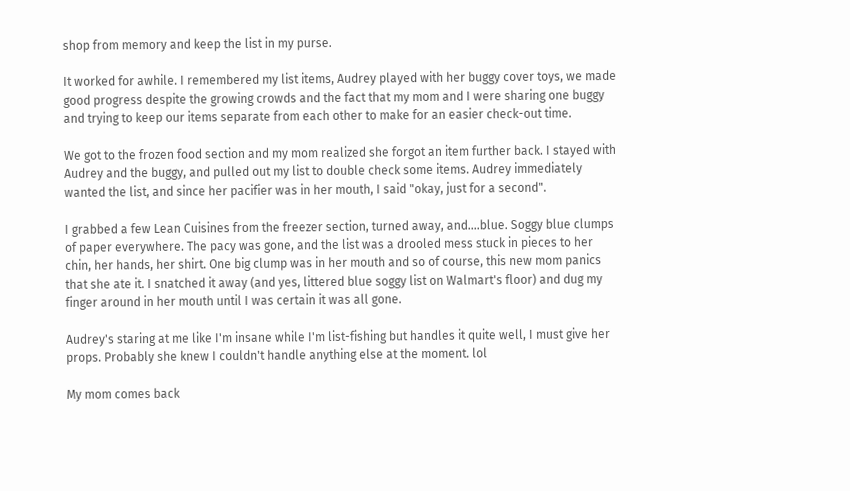shop from memory and keep the list in my purse.

It worked for awhile. I remembered my list items, Audrey played with her buggy cover toys, we made good progress despite the growing crowds and the fact that my mom and I were sharing one buggy and trying to keep our items separate from each other to make for an easier check-out time.

We got to the frozen food section and my mom realized she forgot an item further back. I stayed with Audrey and the buggy, and pulled out my list to double check some items. Audrey immediately wanted the list, and since her pacifier was in her mouth, I said "okay, just for a second".

I grabbed a few Lean Cuisines from the freezer section, turned away, and....blue. Soggy blue clumps of paper everywhere. The pacy was gone, and the list was a drooled mess stuck in pieces to her chin, her hands, her shirt. One big clump was in her mouth and so of course, this new mom panics that she ate it. I snatched it away (and yes, littered blue soggy list on Walmart's floor) and dug my finger around in her mouth until I was certain it was all gone.

Audrey's staring at me like I'm insane while I'm list-fishing but handles it quite well, I must give her props. Probably she knew I couldn't handle anything else at the moment. lol

My mom comes back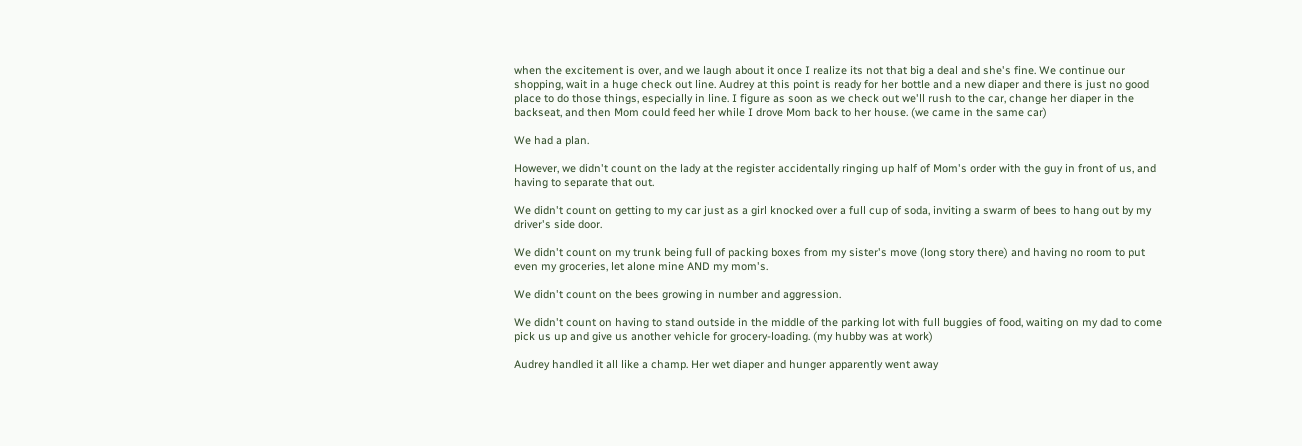when the excitement is over, and we laugh about it once I realize its not that big a deal and she's fine. We continue our shopping, wait in a huge check out line. Audrey at this point is ready for her bottle and a new diaper and there is just no good place to do those things, especially in line. I figure as soon as we check out we'll rush to the car, change her diaper in the backseat, and then Mom could feed her while I drove Mom back to her house. (we came in the same car)

We had a plan.

However, we didn't count on the lady at the register accidentally ringing up half of Mom's order with the guy in front of us, and having to separate that out.

We didn't count on getting to my car just as a girl knocked over a full cup of soda, inviting a swarm of bees to hang out by my driver's side door.

We didn't count on my trunk being full of packing boxes from my sister's move (long story there) and having no room to put even my groceries, let alone mine AND my mom's.

We didn't count on the bees growing in number and aggression.

We didn't count on having to stand outside in the middle of the parking lot with full buggies of food, waiting on my dad to come pick us up and give us another vehicle for grocery-loading. (my hubby was at work)

Audrey handled it all like a champ. Her wet diaper and hunger apparently went away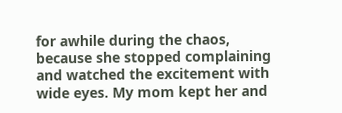for awhile during the chaos, because she stopped complaining and watched the excitement with wide eyes. My mom kept her and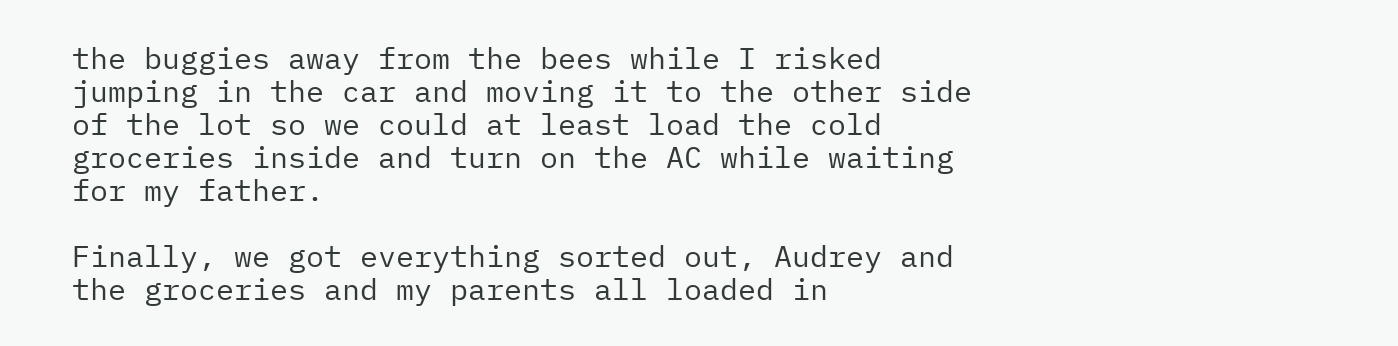the buggies away from the bees while I risked jumping in the car and moving it to the other side of the lot so we could at least load the cold groceries inside and turn on the AC while waiting for my father.

Finally, we got everything sorted out, Audrey and the groceries and my parents all loaded in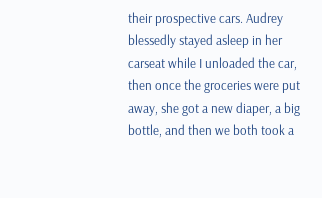their prospective cars. Audrey blessedly stayed asleep in her carseat while I unloaded the car, then once the groceries were put away, she got a new diaper, a big bottle, and then we both took a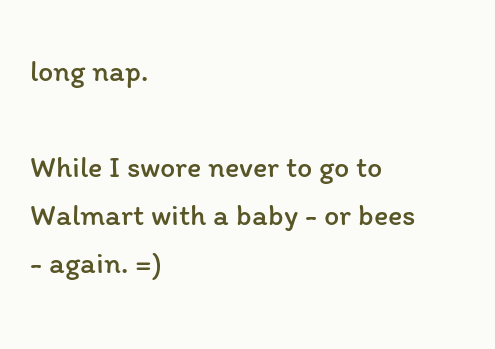long nap.

While I swore never to go to Walmart with a baby - or bees - again. =)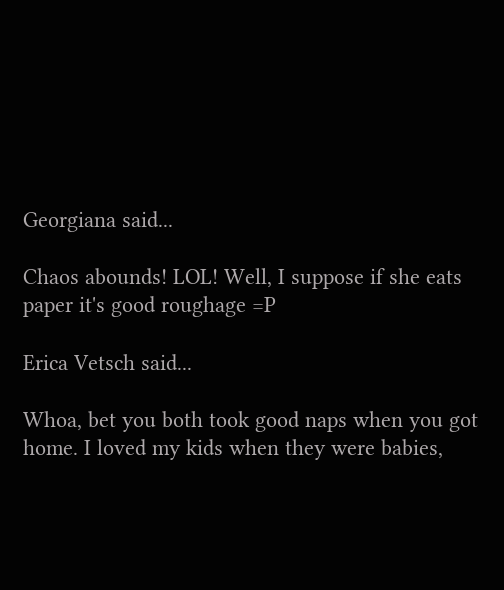Georgiana said...

Chaos abounds! LOL! Well, I suppose if she eats paper it's good roughage =P

Erica Vetsch said...

Whoa, bet you both took good naps when you got home. I loved my kids when they were babies,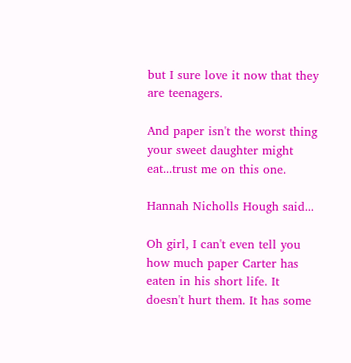but I sure love it now that they are teenagers.

And paper isn't the worst thing your sweet daughter might eat...trust me on this one.

Hannah Nicholls Hough said...

Oh girl, I can't even tell you how much paper Carter has eaten in his short life. It doesn't hurt them. It has some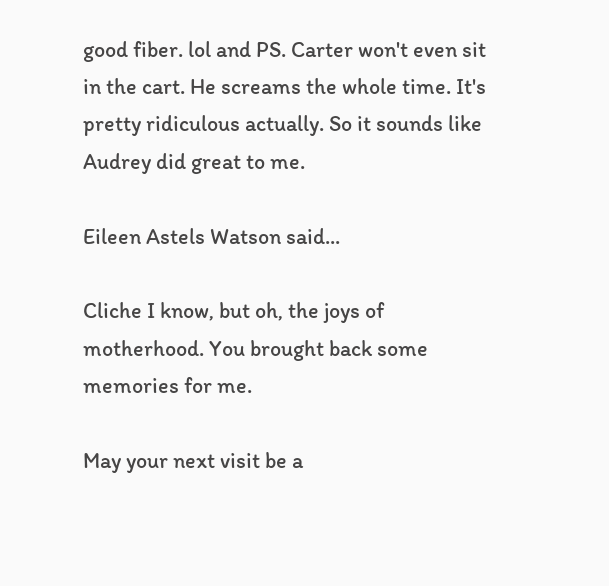good fiber. lol and PS. Carter won't even sit in the cart. He screams the whole time. It's pretty ridiculous actually. So it sounds like Audrey did great to me.

Eileen Astels Watson said...

Cliche I know, but oh, the joys of motherhood. You brought back some memories for me.

May your next visit be a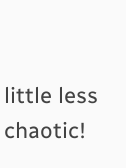little less chaotic!